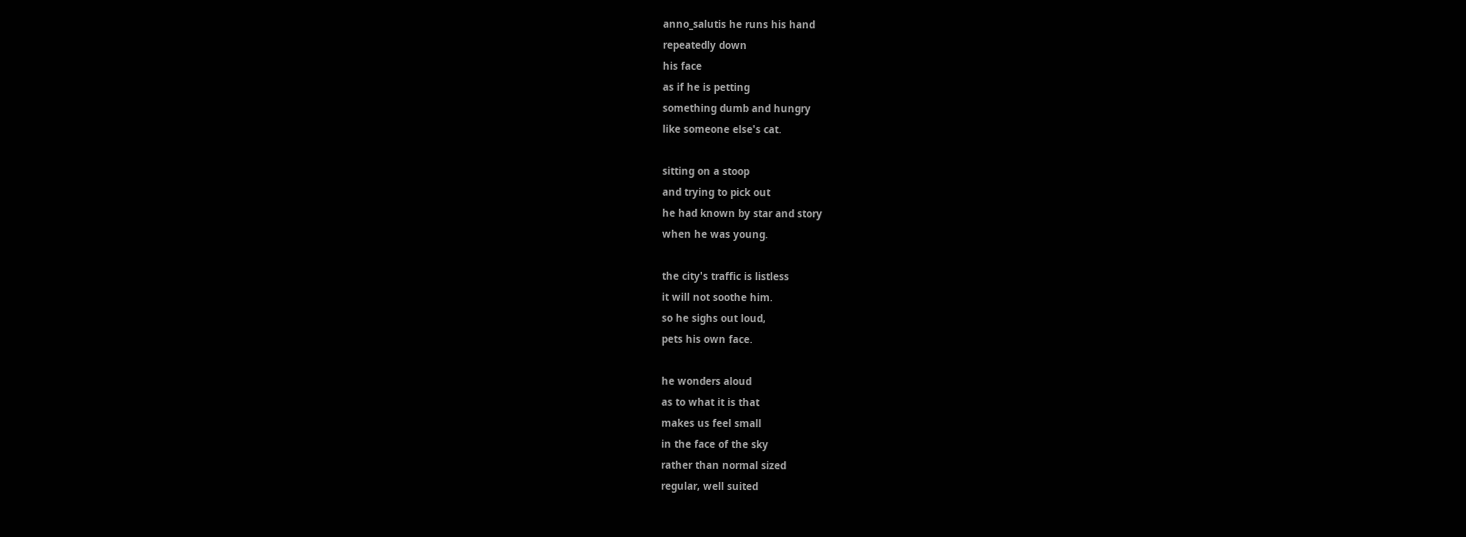anno_salutis he runs his hand
repeatedly down
his face
as if he is petting
something dumb and hungry
like someone else's cat.

sitting on a stoop
and trying to pick out
he had known by star and story
when he was young.

the city's traffic is listless
it will not soothe him.
so he sighs out loud,
pets his own face.

he wonders aloud
as to what it is that
makes us feel small
in the face of the sky
rather than normal sized
regular, well suited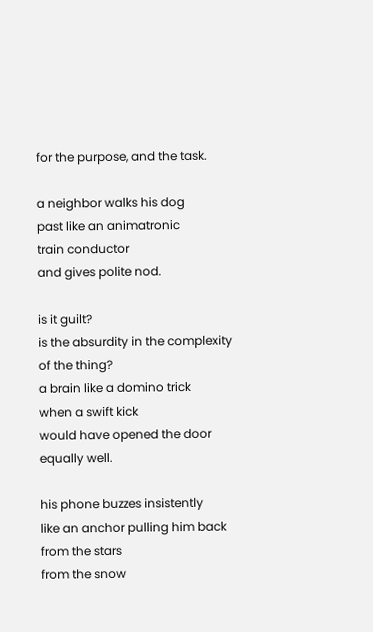for the purpose, and the task.

a neighbor walks his dog
past like an animatronic
train conductor
and gives polite nod.

is it guilt?
is the absurdity in the complexity
of the thing?
a brain like a domino trick
when a swift kick
would have opened the door equally well.

his phone buzzes insistently
like an anchor pulling him back
from the stars
from the snow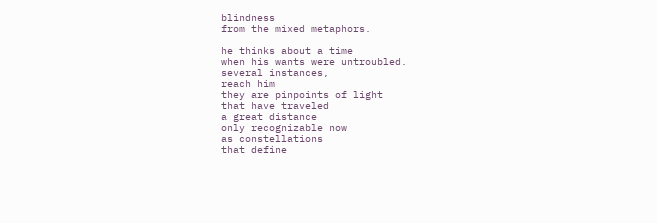blindness
from the mixed metaphors.

he thinks about a time
when his wants were untroubled.
several instances,
reach him
they are pinpoints of light
that have traveled
a great distance
only recognizable now
as constellations
that define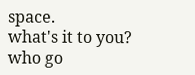space.
what's it to you?
who go